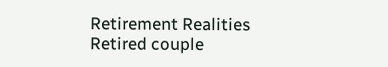Retirement Realities
Retired couple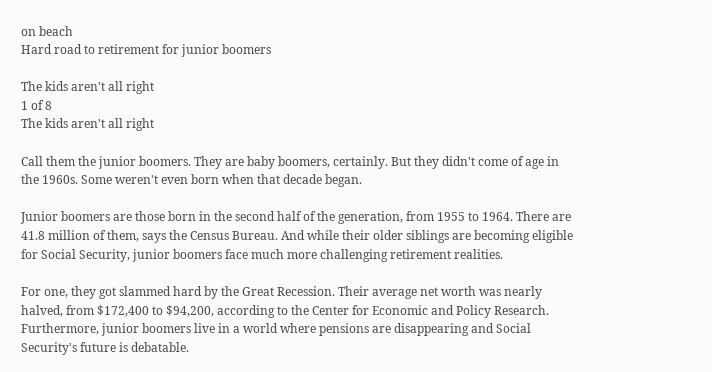on beach
Hard road to retirement for junior boomers

The kids aren't all right
1 of 8
The kids aren't all right

Call them the junior boomers. They are baby boomers, certainly. But they didn't come of age in the 1960s. Some weren't even born when that decade began.

Junior boomers are those born in the second half of the generation, from 1955 to 1964. There are 41.8 million of them, says the Census Bureau. And while their older siblings are becoming eligible for Social Security, junior boomers face much more challenging retirement realities.

For one, they got slammed hard by the Great Recession. Their average net worth was nearly halved, from $172,400 to $94,200, according to the Center for Economic and Policy Research. Furthermore, junior boomers live in a world where pensions are disappearing and Social Security's future is debatable.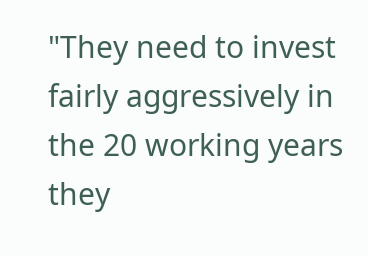"They need to invest fairly aggressively in the 20 working years they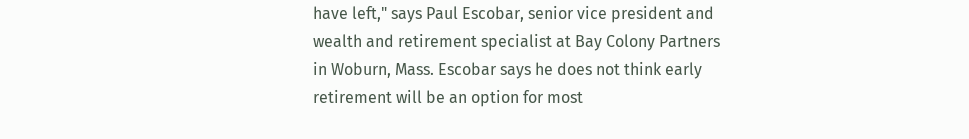have left," says Paul Escobar, senior vice president and wealth and retirement specialist at Bay Colony Partners in Woburn, Mass. Escobar says he does not think early retirement will be an option for most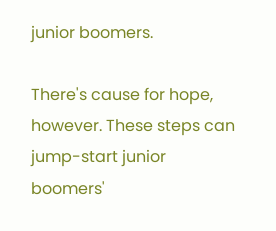junior boomers.

There's cause for hope, however. These steps can jump-start junior boomers'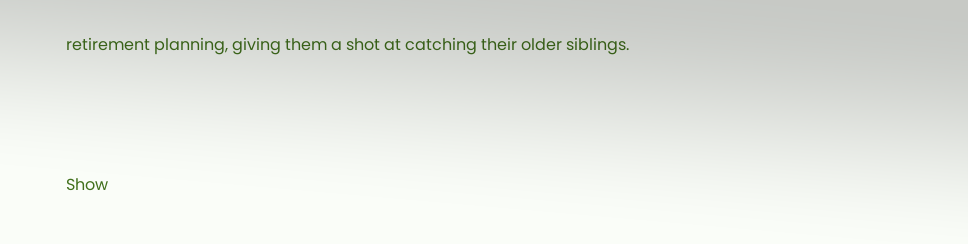retirement planning, giving them a shot at catching their older siblings.




Show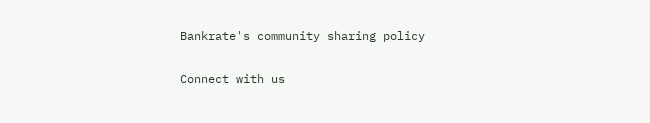Bankrate's community sharing policy

Connect with us